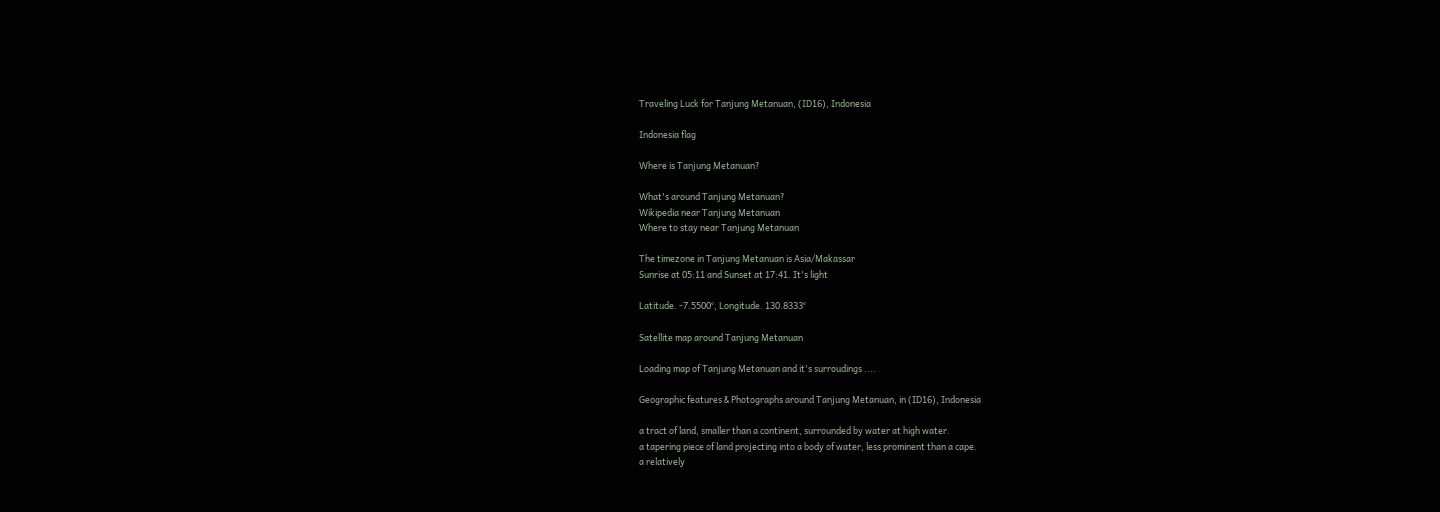Traveling Luck for Tanjung Metanuan, (ID16), Indonesia

Indonesia flag

Where is Tanjung Metanuan?

What's around Tanjung Metanuan?
Wikipedia near Tanjung Metanuan
Where to stay near Tanjung Metanuan

The timezone in Tanjung Metanuan is Asia/Makassar
Sunrise at 05:11 and Sunset at 17:41. It's light

Latitude. -7.5500°, Longitude. 130.8333°

Satellite map around Tanjung Metanuan

Loading map of Tanjung Metanuan and it's surroudings ....

Geographic features & Photographs around Tanjung Metanuan, in (ID16), Indonesia

a tract of land, smaller than a continent, surrounded by water at high water.
a tapering piece of land projecting into a body of water, less prominent than a cape.
a relatively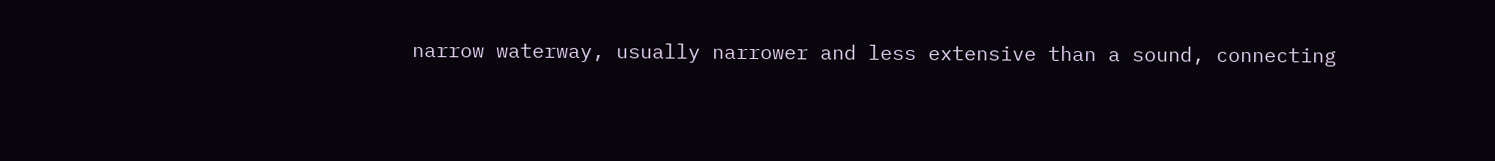narrow waterway, usually narrower and less extensive than a sound, connecting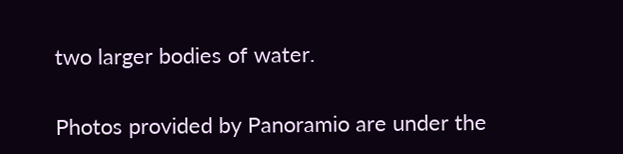two larger bodies of water.

Photos provided by Panoramio are under the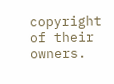copyright of their owners.